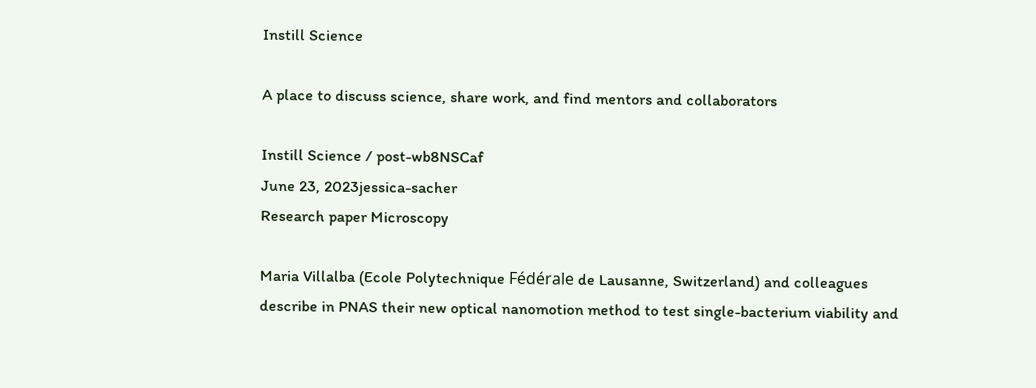Instill Science

A place to discuss science, share work, and find mentors and collaborators

Instill Science / post-wb8NSCaf
June 23, 2023jessica-sacher
Research paper Microscopy

Maria Villalba (Ecole Polytechnique Fédérale de Lausanne, Switzerland) and colleagues describe in PNAS their new optical nanomotion method to test single-bacterium viability and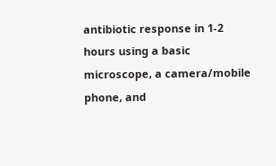antibiotic response in 1-2 hours using a basic microscope, a camera/mobile phone, and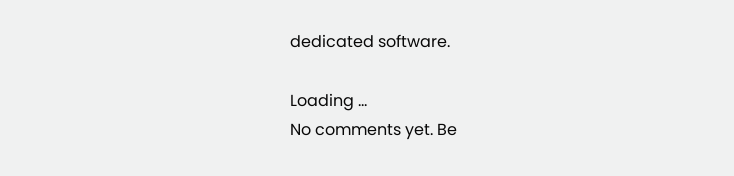dedicated software.

Loading ...
No comments yet. Be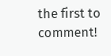the first to comment!